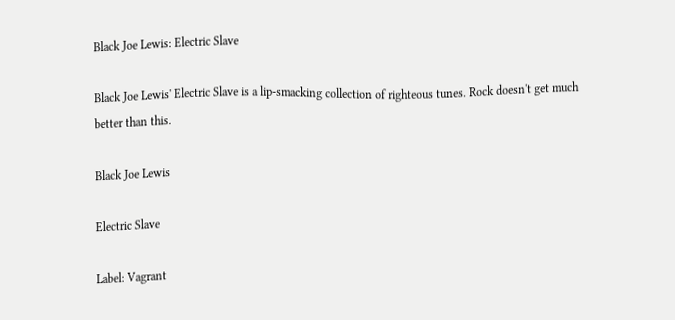Black Joe Lewis: Electric Slave

Black Joe Lewis' Electric Slave is a lip-smacking collection of righteous tunes. Rock doesn't get much better than this.

Black Joe Lewis

Electric Slave

Label: Vagrant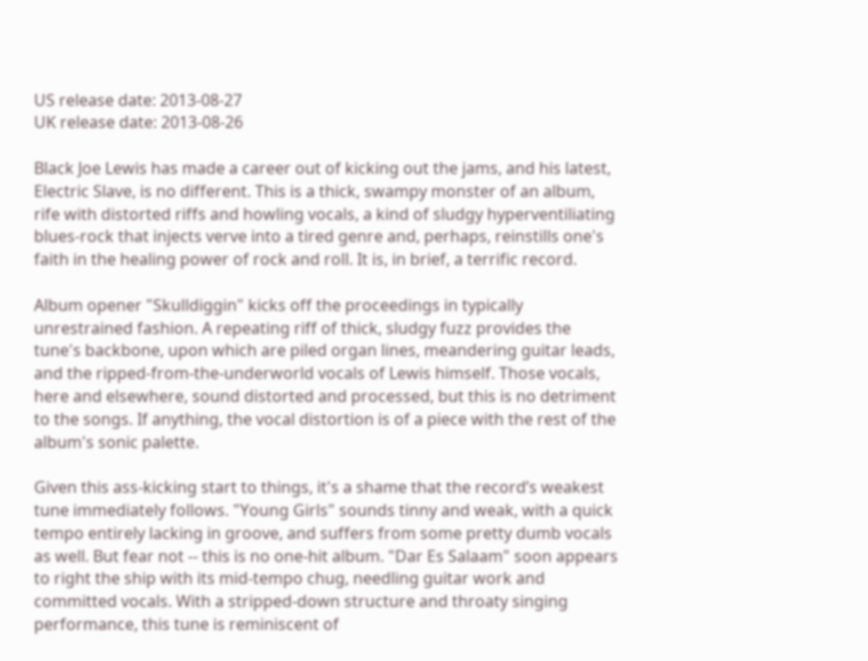US release date: 2013-08-27
UK release date: 2013-08-26

Black Joe Lewis has made a career out of kicking out the jams, and his latest, Electric Slave, is no different. This is a thick, swampy monster of an album, rife with distorted riffs and howling vocals, a kind of sludgy hyperventiliating blues-rock that injects verve into a tired genre and, perhaps, reinstills one's faith in the healing power of rock and roll. It is, in brief, a terrific record.

Album opener "Skulldiggin" kicks off the proceedings in typically unrestrained fashion. A repeating riff of thick, sludgy fuzz provides the tune's backbone, upon which are piled organ lines, meandering guitar leads, and the ripped-from-the-underworld vocals of Lewis himself. Those vocals, here and elsewhere, sound distorted and processed, but this is no detriment to the songs. If anything, the vocal distortion is of a piece with the rest of the album's sonic palette.

Given this ass-kicking start to things, it's a shame that the record’s weakest tune immediately follows. "Young Girls" sounds tinny and weak, with a quick tempo entirely lacking in groove, and suffers from some pretty dumb vocals as well. But fear not -- this is no one-hit album. "Dar Es Salaam" soon appears to right the ship with its mid-tempo chug, needling guitar work and committed vocals. With a stripped-down structure and throaty singing performance, this tune is reminiscent of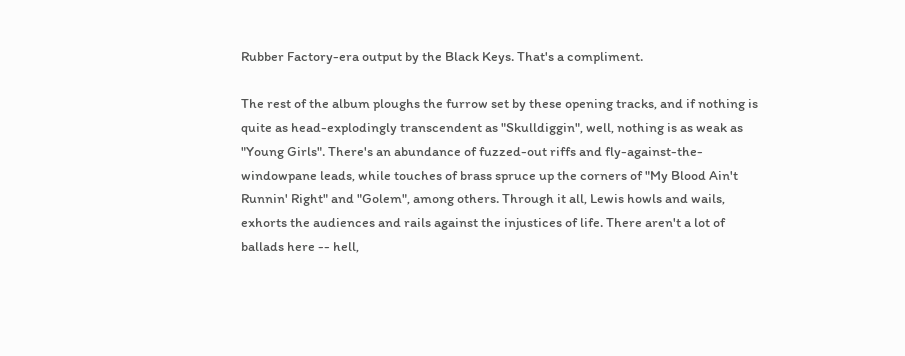Rubber Factory-era output by the Black Keys. That's a compliment.

The rest of the album ploughs the furrow set by these opening tracks, and if nothing is quite as head-explodingly transcendent as "Skulldiggin", well, nothing is as weak as "Young Girls". There's an abundance of fuzzed-out riffs and fly-against-the-windowpane leads, while touches of brass spruce up the corners of "My Blood Ain't Runnin' Right" and "Golem", among others. Through it all, Lewis howls and wails, exhorts the audiences and rails against the injustices of life. There aren't a lot of ballads here -- hell,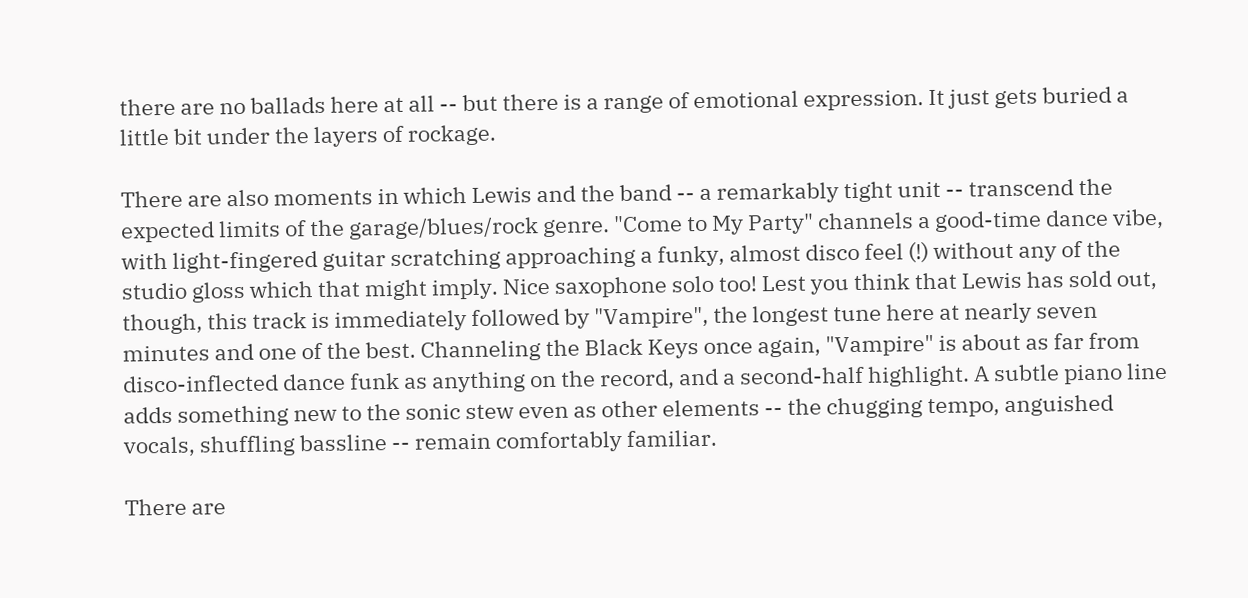there are no ballads here at all -- but there is a range of emotional expression. It just gets buried a little bit under the layers of rockage.

There are also moments in which Lewis and the band -- a remarkably tight unit -- transcend the expected limits of the garage/blues/rock genre. "Come to My Party" channels a good-time dance vibe, with light-fingered guitar scratching approaching a funky, almost disco feel (!) without any of the studio gloss which that might imply. Nice saxophone solo too! Lest you think that Lewis has sold out, though, this track is immediately followed by "Vampire", the longest tune here at nearly seven minutes and one of the best. Channeling the Black Keys once again, "Vampire" is about as far from disco-inflected dance funk as anything on the record, and a second-half highlight. A subtle piano line adds something new to the sonic stew even as other elements -- the chugging tempo, anguished vocals, shuffling bassline -- remain comfortably familiar.

There are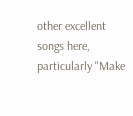other excellent songs here, particularly "Make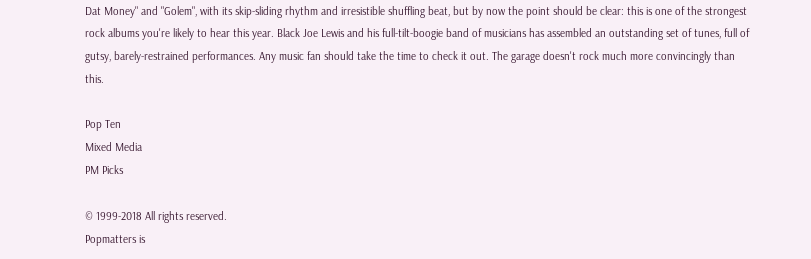Dat Money" and "Golem", with its skip-sliding rhythm and irresistible shuffling beat, but by now the point should be clear: this is one of the strongest rock albums you're likely to hear this year. Black Joe Lewis and his full-tilt-boogie band of musicians has assembled an outstanding set of tunes, full of gutsy, barely-restrained performances. Any music fan should take the time to check it out. The garage doesn't rock much more convincingly than this.

Pop Ten
Mixed Media
PM Picks

© 1999-2018 All rights reserved.
Popmatters is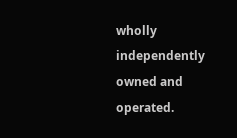wholly independently owned and operated.